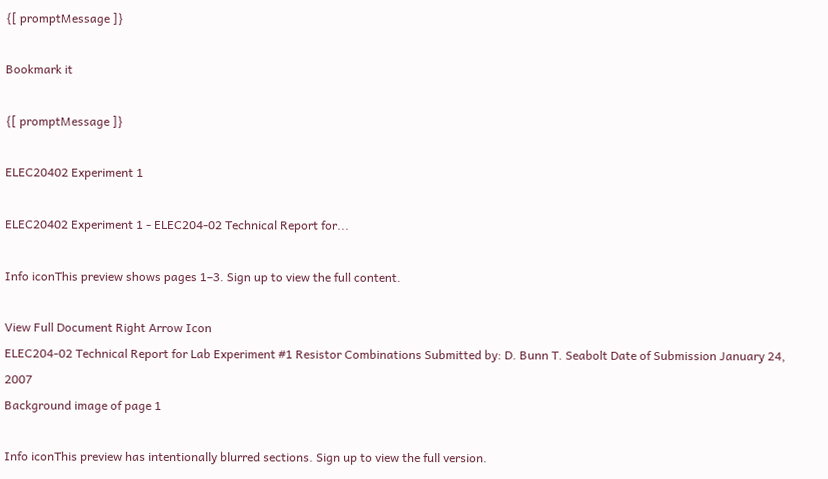{[ promptMessage ]}

Bookmark it

{[ promptMessage ]}

ELEC20402 Experiment 1

ELEC20402 Experiment 1 - ELEC204-02 Technical Report for...

Info iconThis preview shows pages 1–3. Sign up to view the full content.

View Full Document Right Arrow Icon
ELEC204-02 Technical Report for Lab Experiment #1 Resistor Combinations Submitted by: D. Bunn T. Seabolt Date of Submission January 24, 2007
Background image of page 1

Info iconThis preview has intentionally blurred sections. Sign up to view the full version.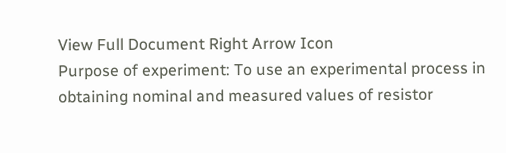View Full Document Right Arrow Icon
Purpose of experiment: To use an experimental process in obtaining nominal and measured values of resistor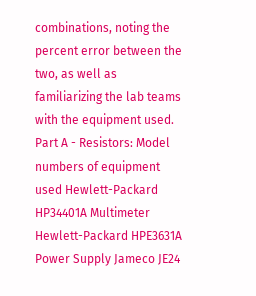combinations, noting the percent error between the two, as well as familiarizing the lab teams with the equipment used. Part A - Resistors: Model numbers of equipment used Hewlett-Packard HP34401A Multimeter Hewlett-Packard HPE3631A Power Supply Jameco JE24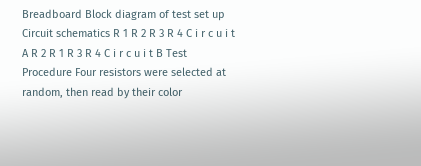Breadboard Block diagram of test set up Circuit schematics R 1 R 2 R 3 R 4 C i r c u i t A R 2 R 1 R 3 R 4 C i r c u i t B Test Procedure Four resistors were selected at random, then read by their color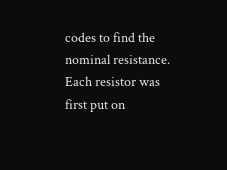codes to find the nominal resistance. Each resistor was first put on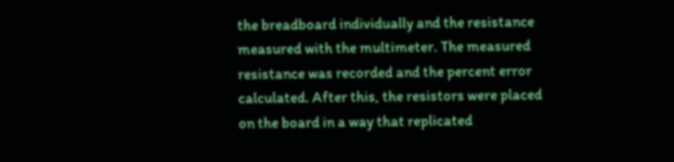the breadboard individually and the resistance measured with the multimeter. The measured resistance was recorded and the percent error calculated. After this, the resistors were placed on the board in a way that replicated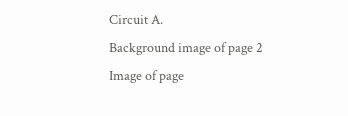Circuit A.
Background image of page 2
Image of page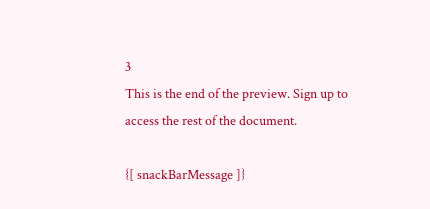3
This is the end of the preview. Sign up to access the rest of the document.

{[ snackBarMessage ]}